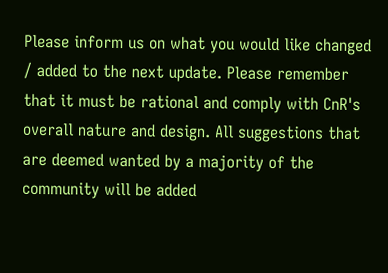Please inform us on what you would like changed / added to the next update. Please remember that it must be rational and comply with CnR's overall nature and design. All suggestions that are deemed wanted by a majority of the community will be added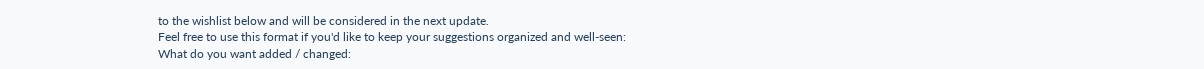to the wishlist below and will be considered in the next update.
Feel free to use this format if you'd like to keep your suggestions organized and well-seen:
What do you want added / changed: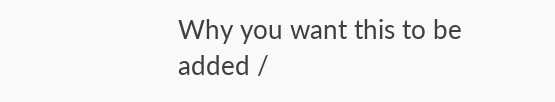Why you want this to be added /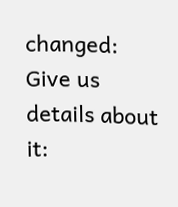changed:
Give us details about it: